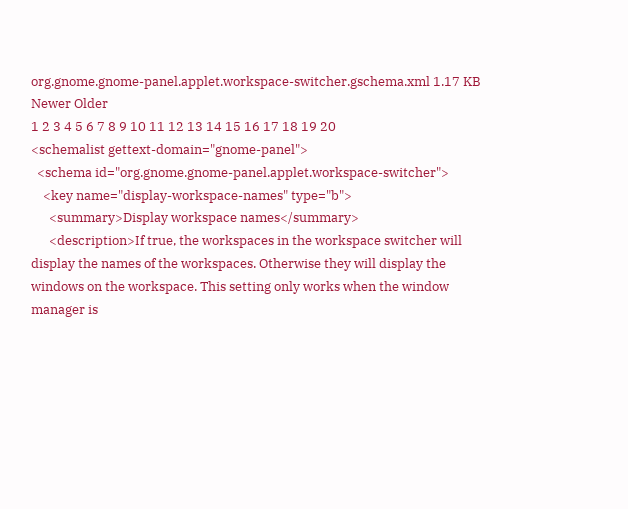org.gnome.gnome-panel.applet.workspace-switcher.gschema.xml 1.17 KB
Newer Older
1 2 3 4 5 6 7 8 9 10 11 12 13 14 15 16 17 18 19 20
<schemalist gettext-domain="gnome-panel">
  <schema id="org.gnome.gnome-panel.applet.workspace-switcher">
    <key name="display-workspace-names" type="b">
      <summary>Display workspace names</summary>
      <description>If true, the workspaces in the workspace switcher will display the names of the workspaces. Otherwise they will display the windows on the workspace. This setting only works when the window manager is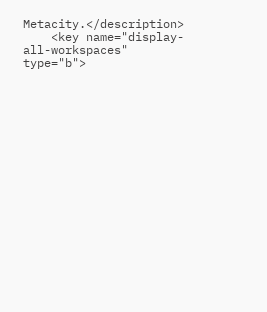Metacity.</description>
    <key name="display-all-workspaces" type="b">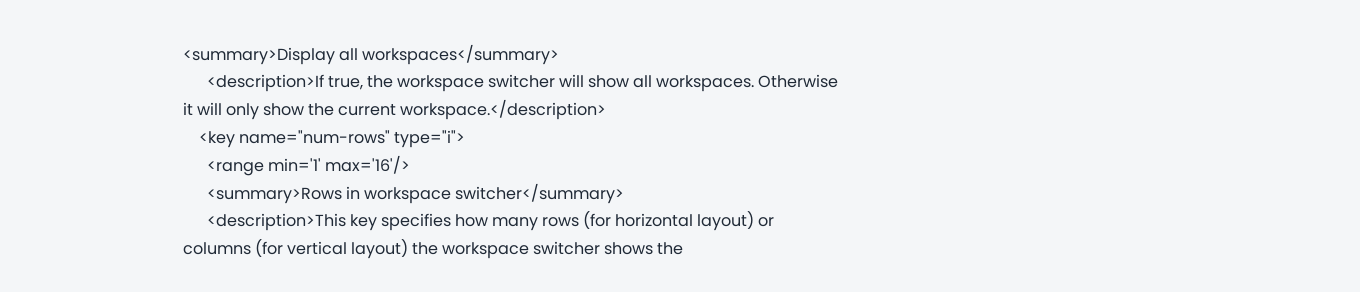<summary>Display all workspaces</summary>
      <description>If true, the workspace switcher will show all workspaces. Otherwise it will only show the current workspace.</description>
    <key name="num-rows" type="i">
      <range min='1' max='16'/>
      <summary>Rows in workspace switcher</summary>
      <description>This key specifies how many rows (for horizontal layout) or columns (for vertical layout) the workspace switcher shows the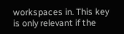workspaces in. This key is only relevant if the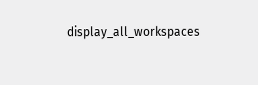display_all_workspaces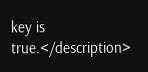key is true.</description>